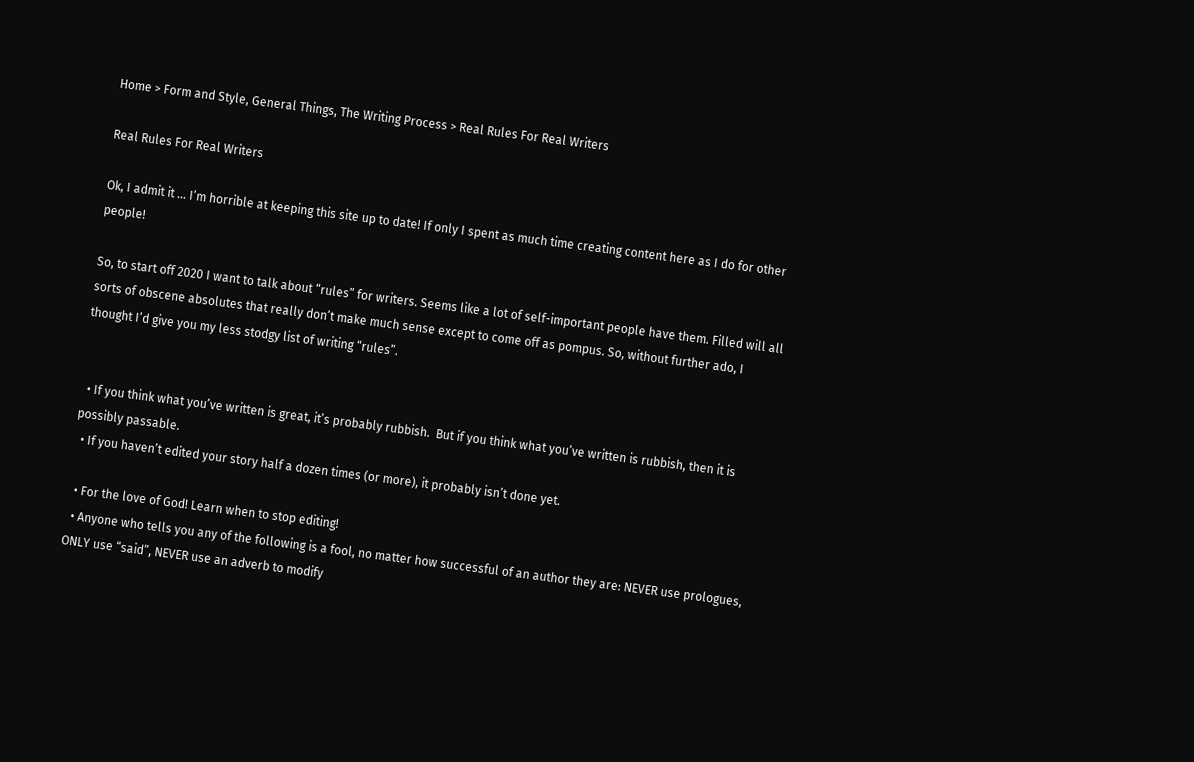Home > Form and Style, General Things, The Writing Process > Real Rules For Real Writers

Real Rules For Real Writers

Ok, I admit it … I’m horrible at keeping this site up to date! If only I spent as much time creating content here as I do for other people!

So, to start off 2020 I want to talk about “rules” for writers. Seems like a lot of self-important people have them. Filled will all sorts of obscene absolutes that really don’t make much sense except to come off as pompus. So, without further ado, I thought I’d give you my less stodgy list of writing “rules”.


  • If you think what you’ve written is great, it’s probably rubbish.  But if you think what you’ve written is rubbish, then it is possibly passable.
  • If you haven’t edited your story half a dozen times (or more), it probably isn’t done yet.

  • For the love of God! Learn when to stop editing!
  • Anyone who tells you any of the following is a fool, no matter how successful of an author they are: NEVER use prologues, ONLY use “said”, NEVER use an adverb to modify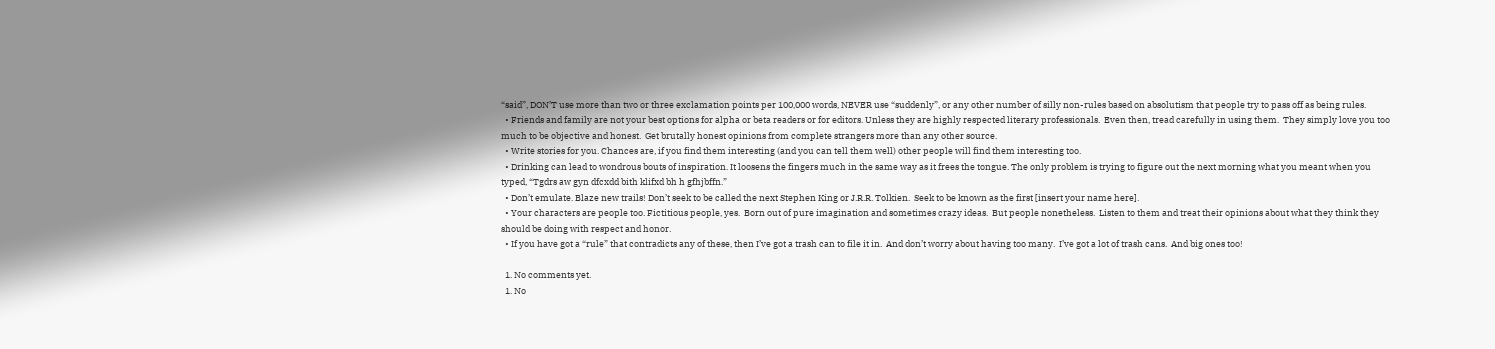“said”, DON’T use more than two or three exclamation points per 100,000 words, NEVER use “suddenly”, or any other number of silly non-rules based on absolutism that people try to pass off as being rules.
  • Friends and family are not your best options for alpha or beta readers or for editors. Unless they are highly respected literary professionals.  Even then, tread carefully in using them.  They simply love you too much to be objective and honest.  Get brutally honest opinions from complete strangers more than any other source.
  • Write stories for you. Chances are, if you find them interesting (and you can tell them well) other people will find them interesting too.
  • Drinking can lead to wondrous bouts of inspiration. It loosens the fingers much in the same way as it frees the tongue. The only problem is trying to figure out the next morning what you meant when you typed, “Tgdrs aw gyn dfcxdd bith klifxd bh h gfhjbffn.”
  • Don’t emulate. Blaze new trails! Don’t seek to be called the next Stephen King or J.R.R. Tolkien.  Seek to be known as the first [insert your name here].
  • Your characters are people too. Fictitious people, yes.  Born out of pure imagination and sometimes crazy ideas.  But people nonetheless.  Listen to them and treat their opinions about what they think they should be doing with respect and honor.
  • If you have got a “rule” that contradicts any of these, then I’ve got a trash can to file it in.  And don’t worry about having too many.  I’ve got a lot of trash cans.  And big ones too!

  1. No comments yet.
  1. No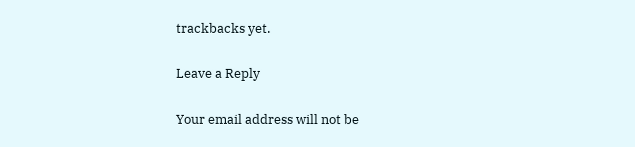trackbacks yet.

Leave a Reply

Your email address will not be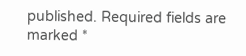published. Required fields are marked *